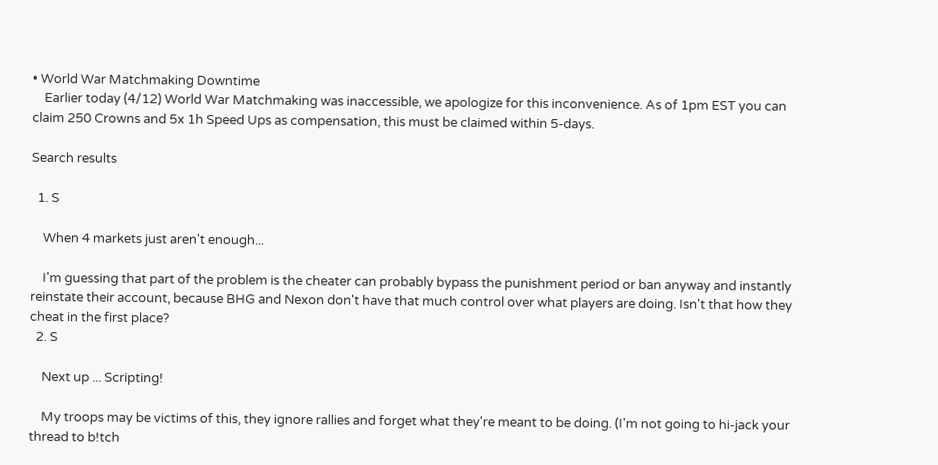• World War Matchmaking Downtime
    Earlier today (4/12) World War Matchmaking was inaccessible, we apologize for this inconvenience. As of 1pm EST you can claim 250 Crowns and 5x 1h Speed Ups as compensation, this must be claimed within 5-days.

Search results

  1. S

    When 4 markets just aren't enough...

    I'm guessing that part of the problem is the cheater can probably bypass the punishment period or ban anyway and instantly reinstate their account, because BHG and Nexon don't have that much control over what players are doing. Isn't that how they cheat in the first place?
  2. S

    Next up ... Scripting!

    My troops may be victims of this, they ignore rallies and forget what they're meant to be doing. (I'm not going to hi-jack your thread to b!tch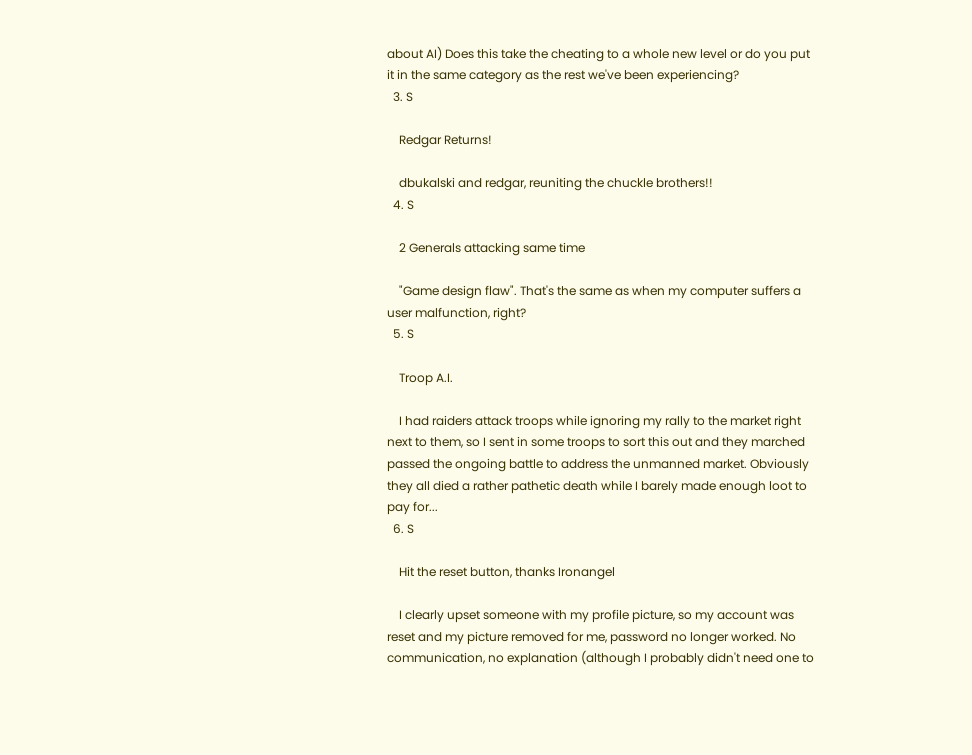about AI) Does this take the cheating to a whole new level or do you put it in the same category as the rest we've been experiencing?
  3. S

    Redgar Returns!

    dbukalski and redgar, reuniting the chuckle brothers!!
  4. S

    2 Generals attacking same time

    "Game design flaw". That's the same as when my computer suffers a user malfunction, right?
  5. S

    Troop A.I.

    I had raiders attack troops while ignoring my rally to the market right next to them, so I sent in some troops to sort this out and they marched passed the ongoing battle to address the unmanned market. Obviously they all died a rather pathetic death while I barely made enough loot to pay for...
  6. S

    Hit the reset button, thanks Ironangel

    I clearly upset someone with my profile picture, so my account was reset and my picture removed for me, password no longer worked. No communication, no explanation (although I probably didn't need one to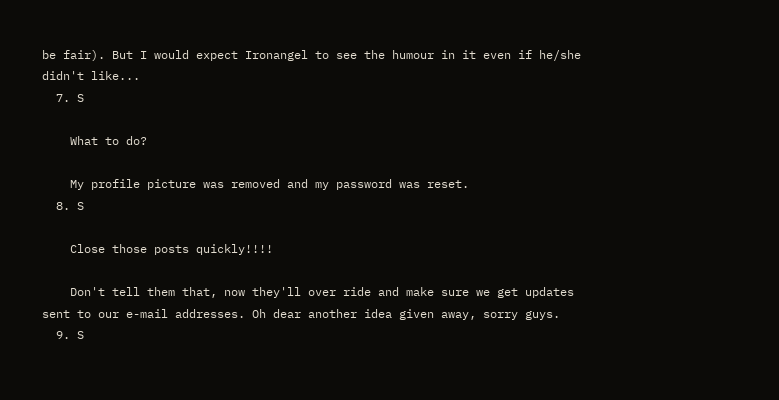be fair). But I would expect Ironangel to see the humour in it even if he/she didn't like...
  7. S

    What to do?

    My profile picture was removed and my password was reset.
  8. S

    Close those posts quickly!!!!

    Don't tell them that, now they'll over ride and make sure we get updates sent to our e-mail addresses. Oh dear another idea given away, sorry guys.
  9. S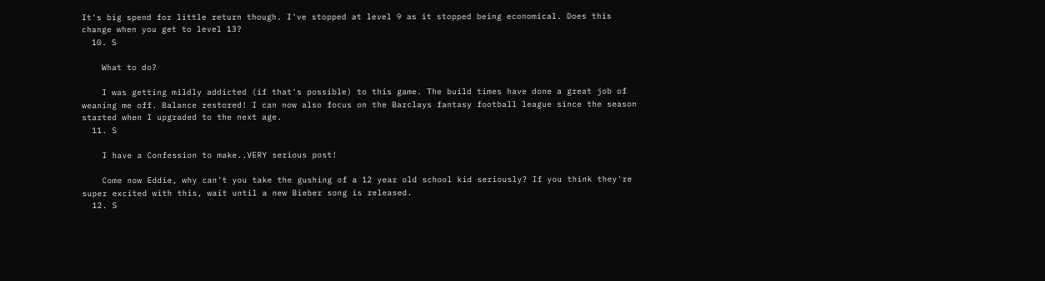It's big spend for little return though. I've stopped at level 9 as it stopped being economical. Does this change when you get to level 13?
  10. S

    What to do?

    I was getting mildly addicted (if that's possible) to this game. The build times have done a great job of weaning me off. Balance restored! I can now also focus on the Barclays fantasy football league since the season started when I upgraded to the next age.
  11. S

    I have a Confession to make..VERY serious post!

    Come now Eddie, why can't you take the gushing of a 12 year old school kid seriously? If you think they're super excited with this, wait until a new Bieber song is released.
  12. S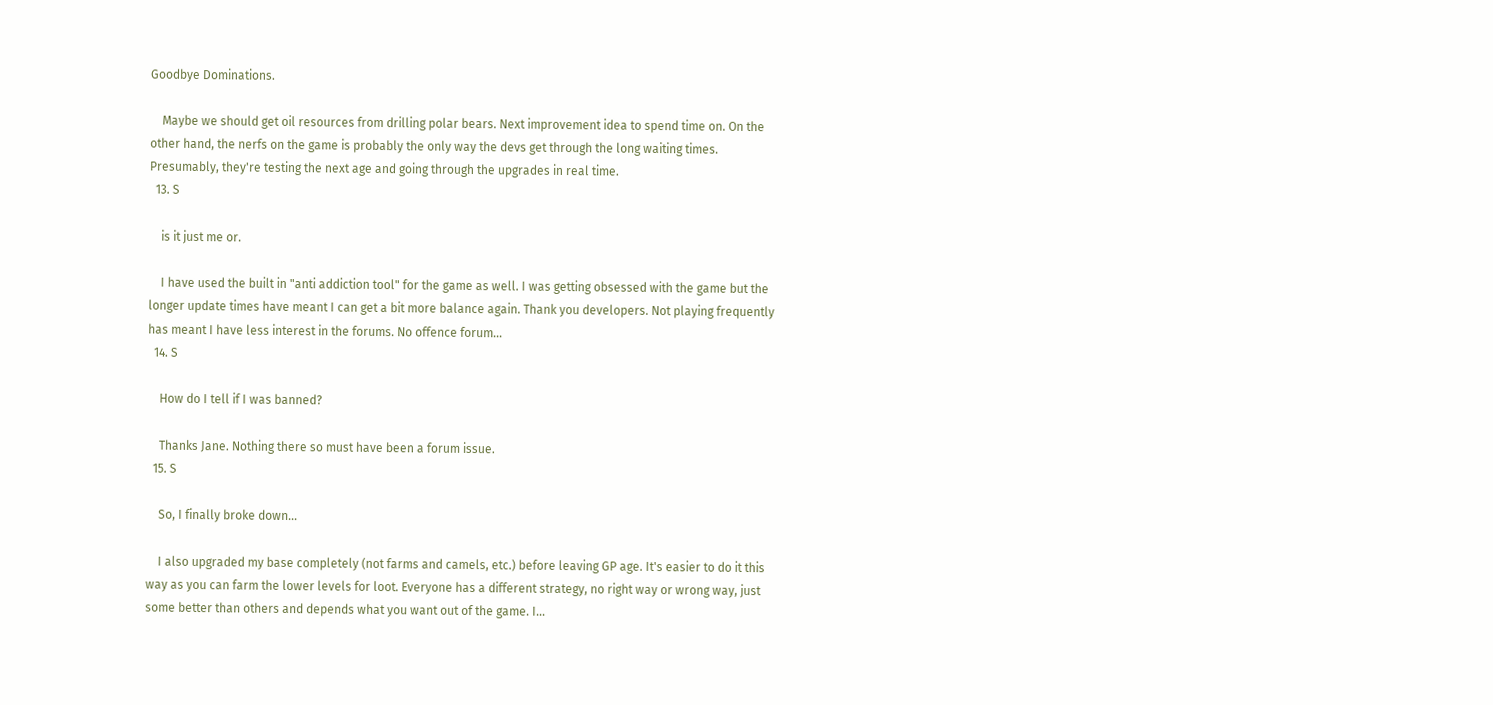Goodbye Dominations.

    Maybe we should get oil resources from drilling polar bears. Next improvement idea to spend time on. On the other hand, the nerfs on the game is probably the only way the devs get through the long waiting times. Presumably, they're testing the next age and going through the upgrades in real time.
  13. S

    is it just me or.

    I have used the built in "anti addiction tool" for the game as well. I was getting obsessed with the game but the longer update times have meant I can get a bit more balance again. Thank you developers. Not playing frequently has meant I have less interest in the forums. No offence forum...
  14. S

    How do I tell if I was banned?

    Thanks Jane. Nothing there so must have been a forum issue.
  15. S

    So, I finally broke down...

    I also upgraded my base completely (not farms and camels, etc.) before leaving GP age. It's easier to do it this way as you can farm the lower levels for loot. Everyone has a different strategy, no right way or wrong way, just some better than others and depends what you want out of the game. I...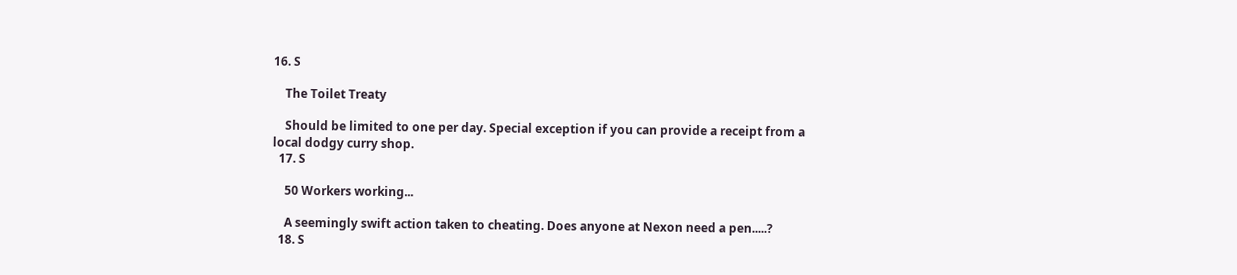16. S

    The Toilet Treaty

    Should be limited to one per day. Special exception if you can provide a receipt from a local dodgy curry shop.
  17. S

    50 Workers working...

    A seemingly swift action taken to cheating. Does anyone at Nexon need a pen.....?
  18. S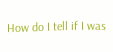How do I tell if I was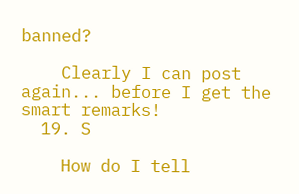banned?

    Clearly I can post again... before I get the smart remarks!
  19. S

    How do I tell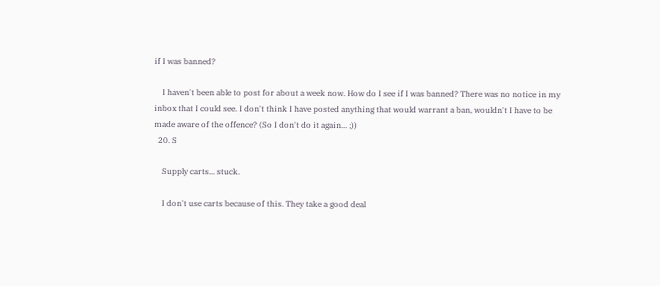if I was banned?

    I haven't been able to post for about a week now. How do I see if I was banned? There was no notice in my inbox that I could see. I don't think I have posted anything that would warrant a ban, wouldn't I have to be made aware of the offence? (So I don't do it again... ;))
  20. S

    Supply carts... stuck.

    I don't use carts because of this. They take a good deal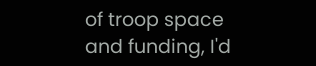of troop space and funding, I'd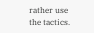rather use the tactics.